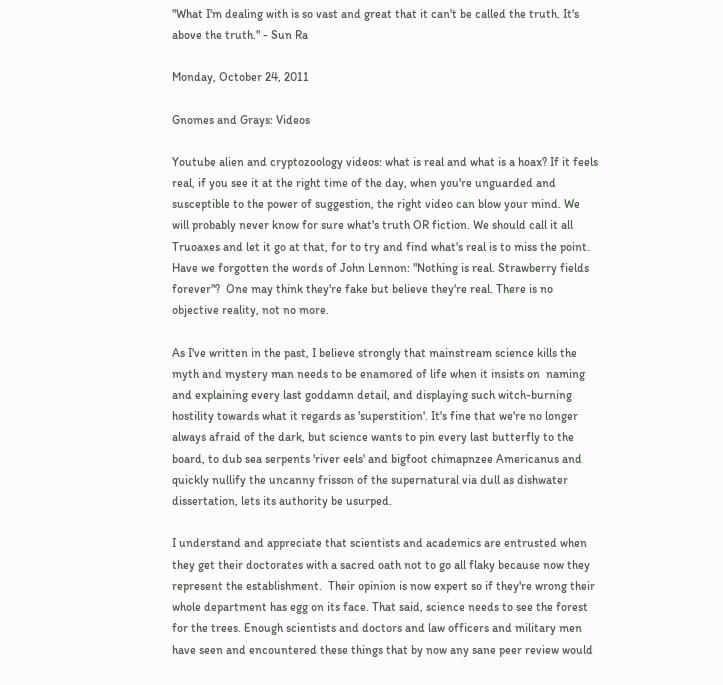"What I'm dealing with is so vast and great that it can't be called the truth. It's above the truth." - Sun Ra

Monday, October 24, 2011

Gnomes and Grays: Videos

Youtube alien and cryptozoology videos: what is real and what is a hoax? If it feels real, if you see it at the right time of the day, when you're unguarded and susceptible to the power of suggestion, the right video can blow your mind. We will probably never know for sure what's truth OR fiction. We should call it all Truoaxes and let it go at that, for to try and find what's real is to miss the point. Have we forgotten the words of John Lennon: "Nothing is real. Strawberry fields forever"?  One may think they're fake but believe they're real. There is no objective reality, not no more.

As I've written in the past, I believe strongly that mainstream science kills the myth and mystery man needs to be enamored of life when it insists on  naming and explaining every last goddamn detail, and displaying such witch-burning hostility towards what it regards as 'superstition'. It's fine that we're no longer always afraid of the dark, but science wants to pin every last butterfly to the board, to dub sea serpents 'river eels' and bigfoot chimapnzee Americanus and quickly nullify the uncanny frisson of the supernatural via dull as dishwater dissertation, lets its authority be usurped.

I understand and appreciate that scientists and academics are entrusted when they get their doctorates with a sacred oath not to go all flaky because now they represent the establishment.  Their opinion is now expert so if they're wrong their whole department has egg on its face. That said, science needs to see the forest for the trees. Enough scientists and doctors and law officers and military men have seen and encountered these things that by now any sane peer review would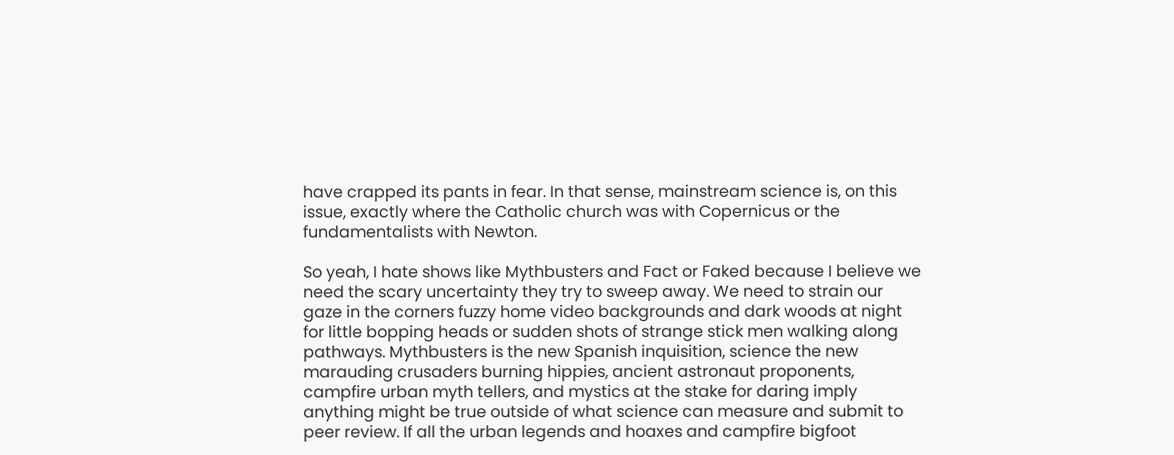have crapped its pants in fear. In that sense, mainstream science is, on this issue, exactly where the Catholic church was with Copernicus or the fundamentalists with Newton.

So yeah, I hate shows like Mythbusters and Fact or Faked because I believe we need the scary uncertainty they try to sweep away. We need to strain our gaze in the corners fuzzy home video backgrounds and dark woods at night for little bopping heads or sudden shots of strange stick men walking along pathways. Mythbusters is the new Spanish inquisition, science the new marauding crusaders burning hippies, ancient astronaut proponents, campfire urban myth tellers, and mystics at the stake for daring imply anything might be true outside of what science can measure and submit to peer review. If all the urban legends and hoaxes and campfire bigfoot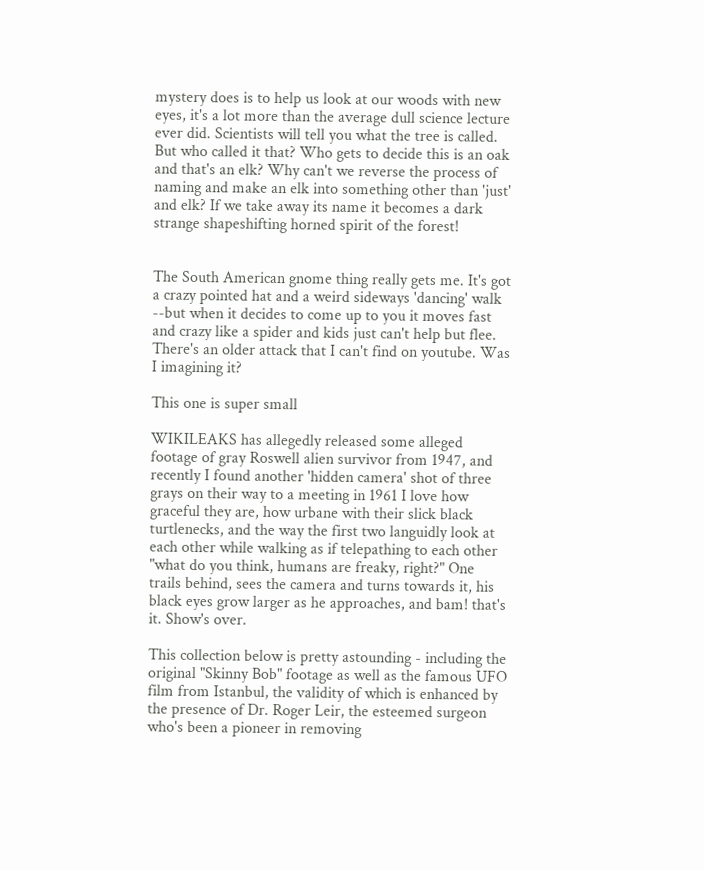mystery does is to help us look at our woods with new eyes, it's a lot more than the average dull science lecture ever did. Scientists will tell you what the tree is called. But who called it that? Who gets to decide this is an oak and that's an elk? Why can't we reverse the process of naming and make an elk into something other than 'just' and elk? If we take away its name it becomes a dark strange shapeshifting horned spirit of the forest!


The South American gnome thing really gets me. It's got a crazy pointed hat and a weird sideways 'dancing' walk --but when it decides to come up to you it moves fast and crazy like a spider and kids just can't help but flee. There's an older attack that I can't find on youtube. Was I imagining it?

This one is super small

WIKILEAKS has allegedly released some alleged footage of gray Roswell alien survivor from 1947, and recently I found another 'hidden camera' shot of three grays on their way to a meeting in 1961 I love how graceful they are, how urbane with their slick black turtlenecks, and the way the first two languidly look at each other while walking as if telepathing to each other "what do you think, humans are freaky, right?" One trails behind, sees the camera and turns towards it, his black eyes grow larger as he approaches, and bam! that's it. Show's over.

This collection below is pretty astounding - including the original "Skinny Bob" footage as well as the famous UFO film from Istanbul, the validity of which is enhanced by the presence of Dr. Roger Leir, the esteemed surgeon who's been a pioneer in removing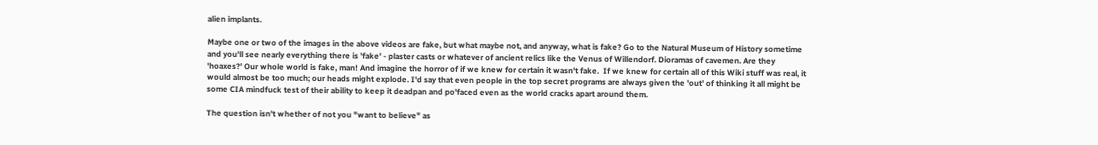alien implants.

Maybe one or two of the images in the above videos are fake, but what maybe not, and anyway, what is fake? Go to the Natural Museum of History sometime and you'll see nearly everything there is 'fake' - plaster casts or whatever of ancient relics like the Venus of Willendorf. Dioramas of cavemen. Are they 'hoaxes?' Our whole world is fake, man! And imagine the horror of if we knew for certain it wasn't fake.  If we knew for certain all of this Wiki stuff was real, it would almost be too much; our heads might explode. I'd say that even people in the top secret programs are always given the 'out' of thinking it all might be some CIA mindfuck test of their ability to keep it deadpan and po'faced even as the world cracks apart around them.

The question isn't whether of not you "want to believe" as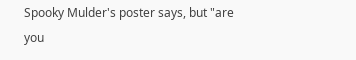Spooky Mulder's poster says, but "are you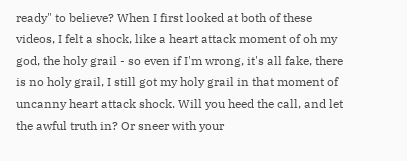ready" to believe? When I first looked at both of these videos, I felt a shock, like a heart attack moment of oh my god, the holy grail - so even if I'm wrong, it's all fake, there is no holy grail, I still got my holy grail in that moment of uncanny heart attack shock. Will you heed the call, and let the awful truth in? Or sneer with your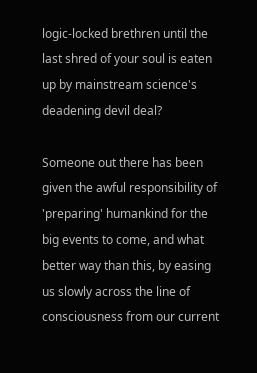logic-locked brethren until the last shred of your soul is eaten up by mainstream science's deadening devil deal?

Someone out there has been given the awful responsibility of 'preparing' humankind for the big events to come, and what better way than this, by easing us slowly across the line of consciousness from our current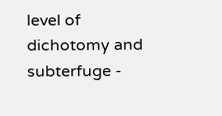level of dichotomy and subterfuge -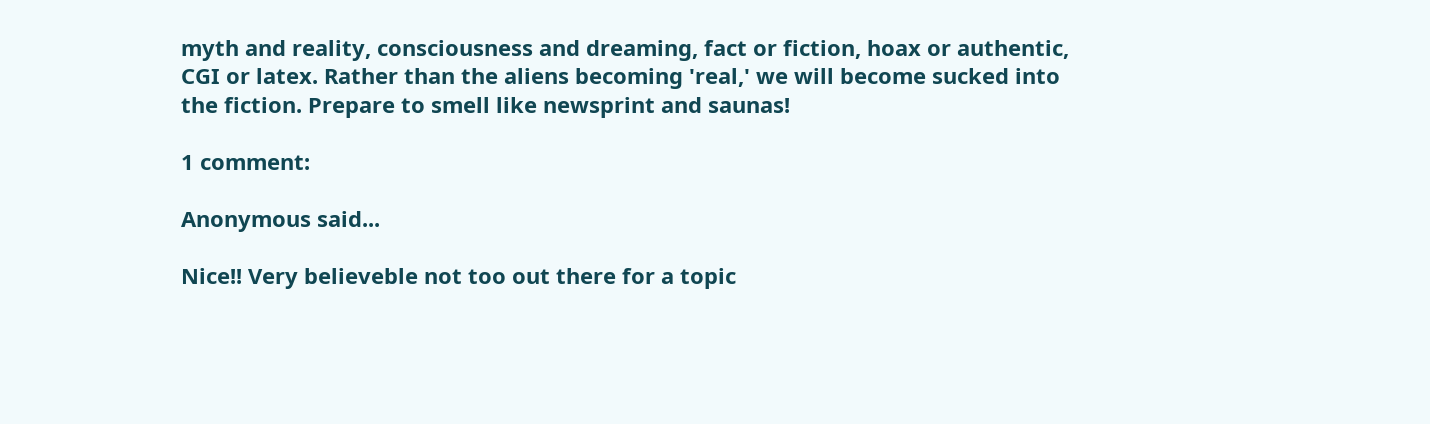myth and reality, consciousness and dreaming, fact or fiction, hoax or authentic, CGI or latex. Rather than the aliens becoming 'real,' we will become sucked into the fiction. Prepare to smell like newsprint and saunas!

1 comment:

Anonymous said...

Nice!! Very believeble not too out there for a topic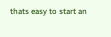thats easy to start an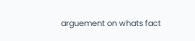arguement on whats fact